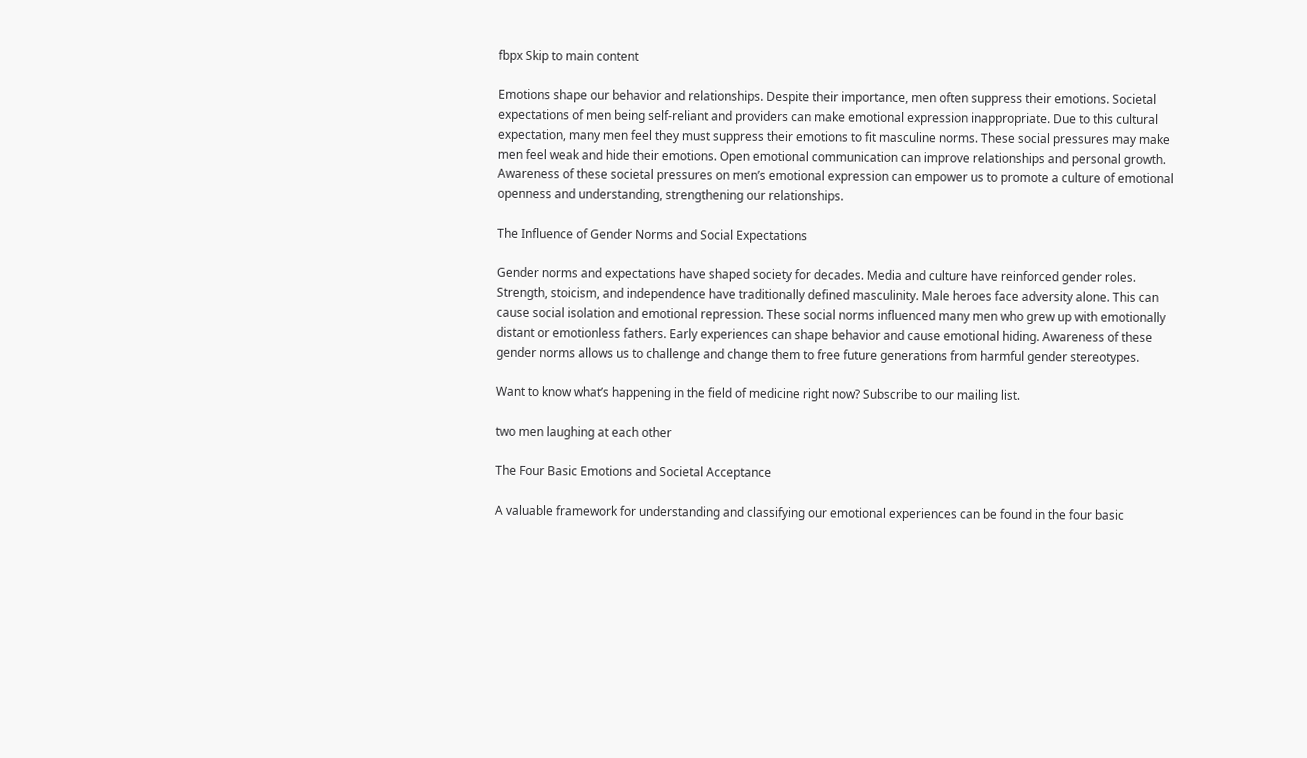fbpx Skip to main content

Emotions shape our behavior and relationships. Despite their importance, men often suppress their emotions. Societal expectations of men being self-reliant and providers can make emotional expression inappropriate. Due to this cultural expectation, many men feel they must suppress their emotions to fit masculine norms. These social pressures may make men feel weak and hide their emotions. Open emotional communication can improve relationships and personal growth. Awareness of these societal pressures on men’s emotional expression can empower us to promote a culture of emotional openness and understanding, strengthening our relationships.

The Influence of Gender Norms and Social Expectations

Gender norms and expectations have shaped society for decades. Media and culture have reinforced gender roles. Strength, stoicism, and independence have traditionally defined masculinity. Male heroes face adversity alone. This can cause social isolation and emotional repression. These social norms influenced many men who grew up with emotionally distant or emotionless fathers. Early experiences can shape behavior and cause emotional hiding. Awareness of these gender norms allows us to challenge and change them to free future generations from harmful gender stereotypes.

Want to know what’s happening in the field of medicine right now? Subscribe to our mailing list.

two men laughing at each other

The Four Basic Emotions and Societal Acceptance

A valuable framework for understanding and classifying our emotional experiences can be found in the four basic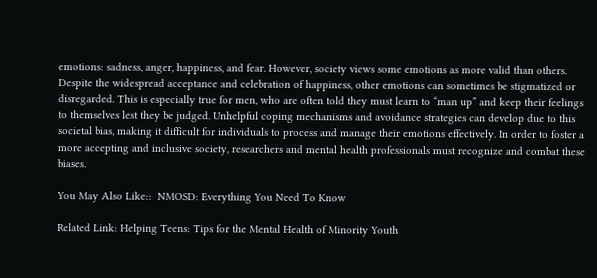emotions: sadness, anger, happiness, and fear. However, society views some emotions as more valid than others. Despite the widespread acceptance and celebration of happiness, other emotions can sometimes be stigmatized or disregarded. This is especially true for men, who are often told they must learn to “man up” and keep their feelings to themselves lest they be judged. Unhelpful coping mechanisms and avoidance strategies can develop due to this societal bias, making it difficult for individuals to process and manage their emotions effectively. In order to foster a more accepting and inclusive society, researchers and mental health professionals must recognize and combat these biases.

You May Also Like::  NMOSD: Everything You Need To Know

Related Link: Helping Teens: Tips for the Mental Health of Minority Youth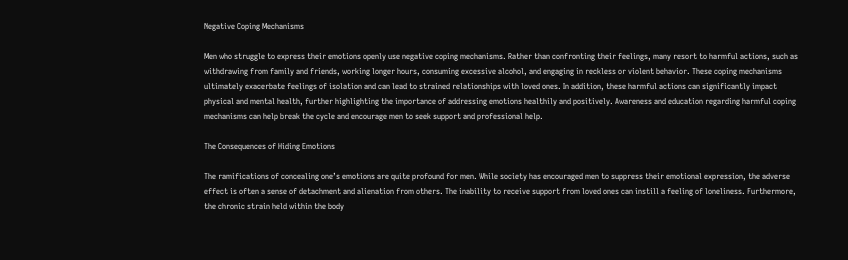Negative Coping Mechanisms

Men who struggle to express their emotions openly use negative coping mechanisms. Rather than confronting their feelings, many resort to harmful actions, such as withdrawing from family and friends, working longer hours, consuming excessive alcohol, and engaging in reckless or violent behavior. These coping mechanisms ultimately exacerbate feelings of isolation and can lead to strained relationships with loved ones. In addition, these harmful actions can significantly impact physical and mental health, further highlighting the importance of addressing emotions healthily and positively. Awareness and education regarding harmful coping mechanisms can help break the cycle and encourage men to seek support and professional help.

The Consequences of Hiding Emotions

The ramifications of concealing one’s emotions are quite profound for men. While society has encouraged men to suppress their emotional expression, the adverse effect is often a sense of detachment and alienation from others. The inability to receive support from loved ones can instill a feeling of loneliness. Furthermore, the chronic strain held within the body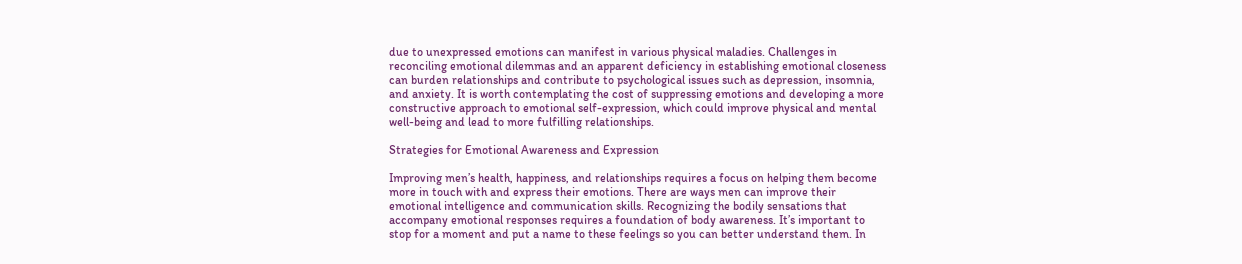due to unexpressed emotions can manifest in various physical maladies. Challenges in reconciling emotional dilemmas and an apparent deficiency in establishing emotional closeness can burden relationships and contribute to psychological issues such as depression, insomnia, and anxiety. It is worth contemplating the cost of suppressing emotions and developing a more constructive approach to emotional self-expression, which could improve physical and mental well-being and lead to more fulfilling relationships.

Strategies for Emotional Awareness and Expression

Improving men’s health, happiness, and relationships requires a focus on helping them become more in touch with and express their emotions. There are ways men can improve their emotional intelligence and communication skills. Recognizing the bodily sensations that accompany emotional responses requires a foundation of body awareness. It’s important to stop for a moment and put a name to these feelings so you can better understand them. In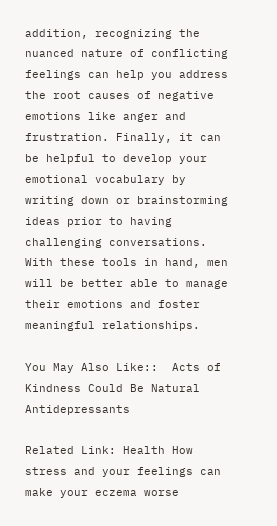addition, recognizing the nuanced nature of conflicting feelings can help you address the root causes of negative emotions like anger and frustration. Finally, it can be helpful to develop your emotional vocabulary by writing down or brainstorming ideas prior to having challenging conversations. With these tools in hand, men will be better able to manage their emotions and foster meaningful relationships.

You May Also Like::  Acts of Kindness Could Be Natural Antidepressants

Related Link: Health How stress and your feelings can make your eczema worse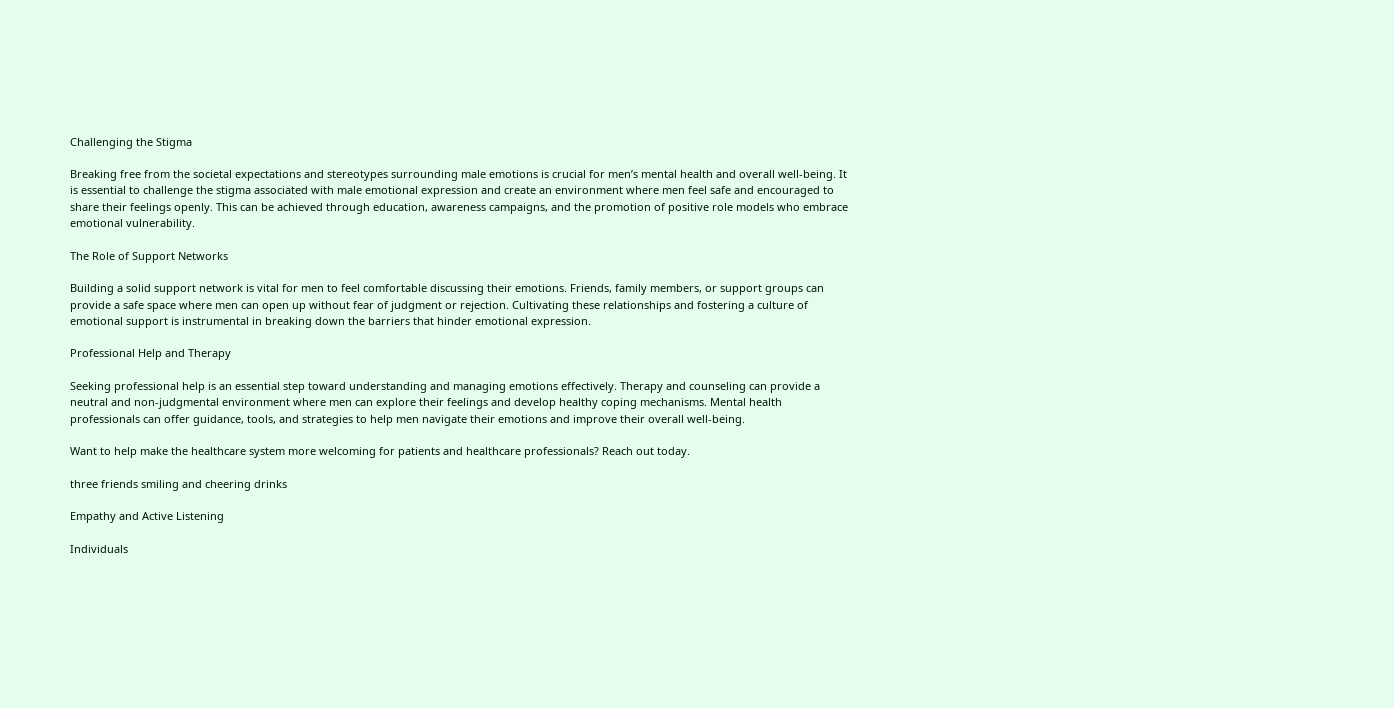Challenging the Stigma

Breaking free from the societal expectations and stereotypes surrounding male emotions is crucial for men’s mental health and overall well-being. It is essential to challenge the stigma associated with male emotional expression and create an environment where men feel safe and encouraged to share their feelings openly. This can be achieved through education, awareness campaigns, and the promotion of positive role models who embrace emotional vulnerability.

The Role of Support Networks

Building a solid support network is vital for men to feel comfortable discussing their emotions. Friends, family members, or support groups can provide a safe space where men can open up without fear of judgment or rejection. Cultivating these relationships and fostering a culture of emotional support is instrumental in breaking down the barriers that hinder emotional expression.

Professional Help and Therapy

Seeking professional help is an essential step toward understanding and managing emotions effectively. Therapy and counseling can provide a neutral and non-judgmental environment where men can explore their feelings and develop healthy coping mechanisms. Mental health professionals can offer guidance, tools, and strategies to help men navigate their emotions and improve their overall well-being.

Want to help make the healthcare system more welcoming for patients and healthcare professionals? Reach out today.

three friends smiling and cheering drinks

Empathy and Active Listening

Individuals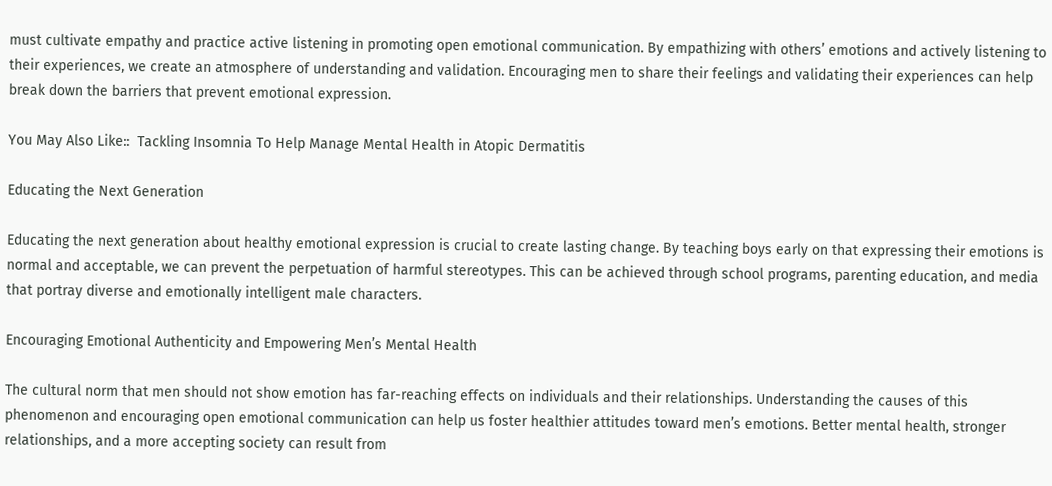must cultivate empathy and practice active listening in promoting open emotional communication. By empathizing with others’ emotions and actively listening to their experiences, we create an atmosphere of understanding and validation. Encouraging men to share their feelings and validating their experiences can help break down the barriers that prevent emotional expression.

You May Also Like::  Tackling Insomnia To Help Manage Mental Health in Atopic Dermatitis

Educating the Next Generation

Educating the next generation about healthy emotional expression is crucial to create lasting change. By teaching boys early on that expressing their emotions is normal and acceptable, we can prevent the perpetuation of harmful stereotypes. This can be achieved through school programs, parenting education, and media that portray diverse and emotionally intelligent male characters.

Encouraging Emotional Authenticity and Empowering Men’s Mental Health

The cultural norm that men should not show emotion has far-reaching effects on individuals and their relationships. Understanding the causes of this phenomenon and encouraging open emotional communication can help us foster healthier attitudes toward men’s emotions. Better mental health, stronger relationships, and a more accepting society can result from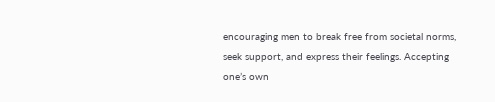encouraging men to break free from societal norms, seek support, and express their feelings. Accepting one’s own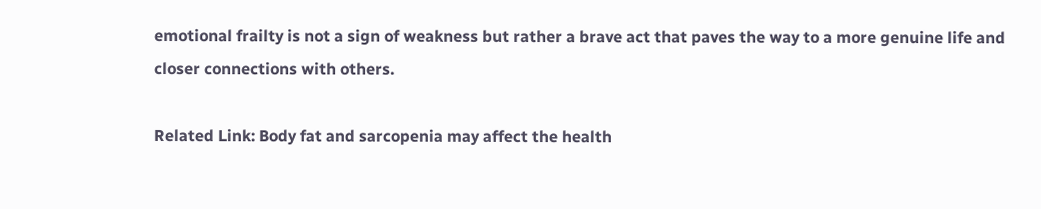emotional frailty is not a sign of weakness but rather a brave act that paves the way to a more genuine life and closer connections with others.

Related Link: Body fat and sarcopenia may affect the health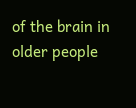of the brain in older people